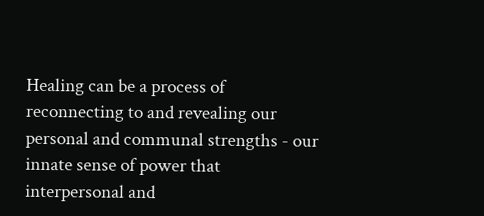Healing can be a process of reconnecting to and revealing our personal and communal strengths - our innate sense of power that interpersonal and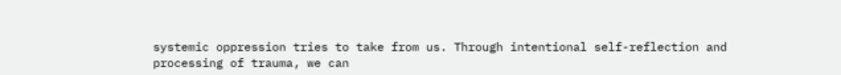systemic oppression tries to take from us. Through intentional self-reflection and processing of trauma, we can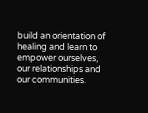build an orientation of healing and learn to empower ourselves, our relationships and our communities.